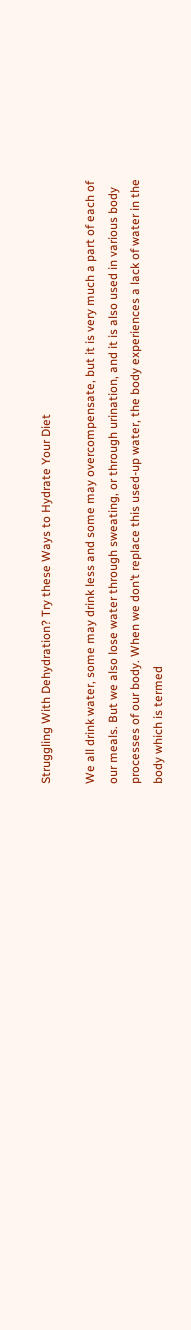Struggling With Dehydration? Try these Ways to Hydrate Your Diet

We all drink water, some may drink less and some may overcompensate, but it is very much a part of each of our meals. But we also lose water through sweating, or through urination, and it is also used in various body processes of our body. When we don’t replace this used-up water, the body experiences a lack of water in the body which is termed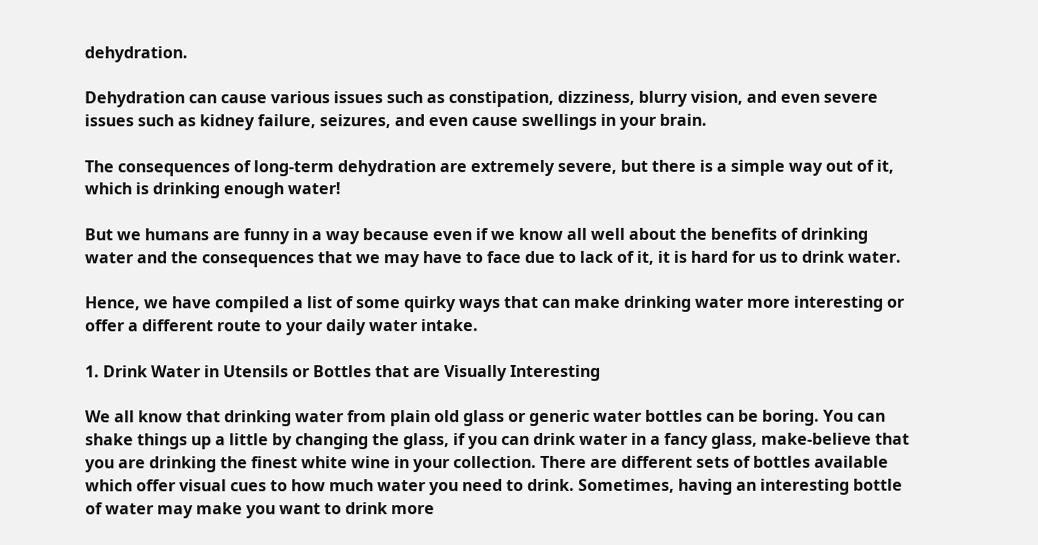dehydration.

Dehydration can cause various issues such as constipation, dizziness, blurry vision, and even severe issues such as kidney failure, seizures, and even cause swellings in your brain.

The consequences of long-term dehydration are extremely severe, but there is a simple way out of it, which is drinking enough water!

But we humans are funny in a way because even if we know all well about the benefits of drinking water and the consequences that we may have to face due to lack of it, it is hard for us to drink water.

Hence, we have compiled a list of some quirky ways that can make drinking water more interesting or offer a different route to your daily water intake.

1. Drink Water in Utensils or Bottles that are Visually Interesting

We all know that drinking water from plain old glass or generic water bottles can be boring. You can shake things up a little by changing the glass, if you can drink water in a fancy glass, make-believe that you are drinking the finest white wine in your collection. There are different sets of bottles available which offer visual cues to how much water you need to drink. Sometimes, having an interesting bottle of water may make you want to drink more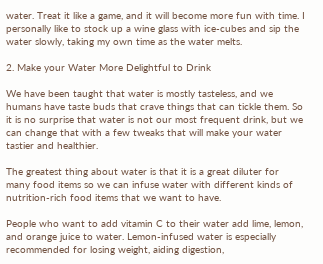water. Treat it like a game, and it will become more fun with time. I personally like to stock up a wine glass with ice-cubes and sip the water slowly, taking my own time as the water melts.

2. Make your Water More Delightful to Drink

We have been taught that water is mostly tasteless, and we humans have taste buds that crave things that can tickle them. So it is no surprise that water is not our most frequent drink, but we can change that with a few tweaks that will make your water tastier and healthier.

The greatest thing about water is that it is a great diluter for many food items so we can infuse water with different kinds of nutrition-rich food items that we want to have.

People who want to add vitamin C to their water add lime, lemon, and orange juice to water. Lemon-infused water is especially recommended for losing weight, aiding digestion,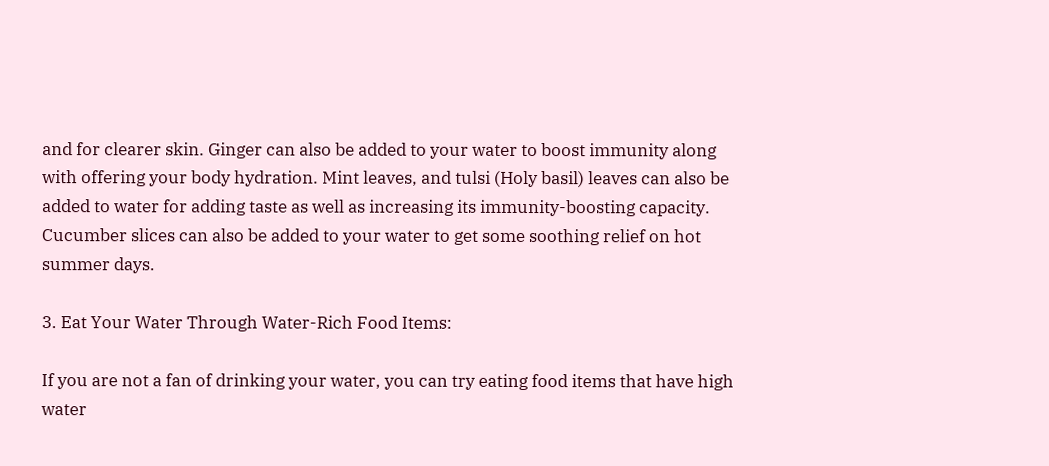and for clearer skin. Ginger can also be added to your water to boost immunity along with offering your body hydration. Mint leaves, and tulsi (Holy basil) leaves can also be added to water for adding taste as well as increasing its immunity-boosting capacity. Cucumber slices can also be added to your water to get some soothing relief on hot summer days.

3. Eat Your Water Through Water-Rich Food Items:

If you are not a fan of drinking your water, you can try eating food items that have high water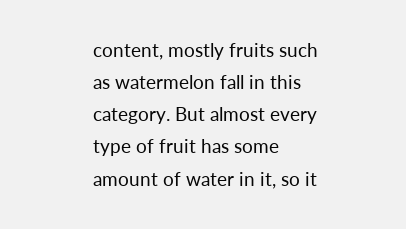content, mostly fruits such as watermelon fall in this category. But almost every type of fruit has some amount of water in it, so it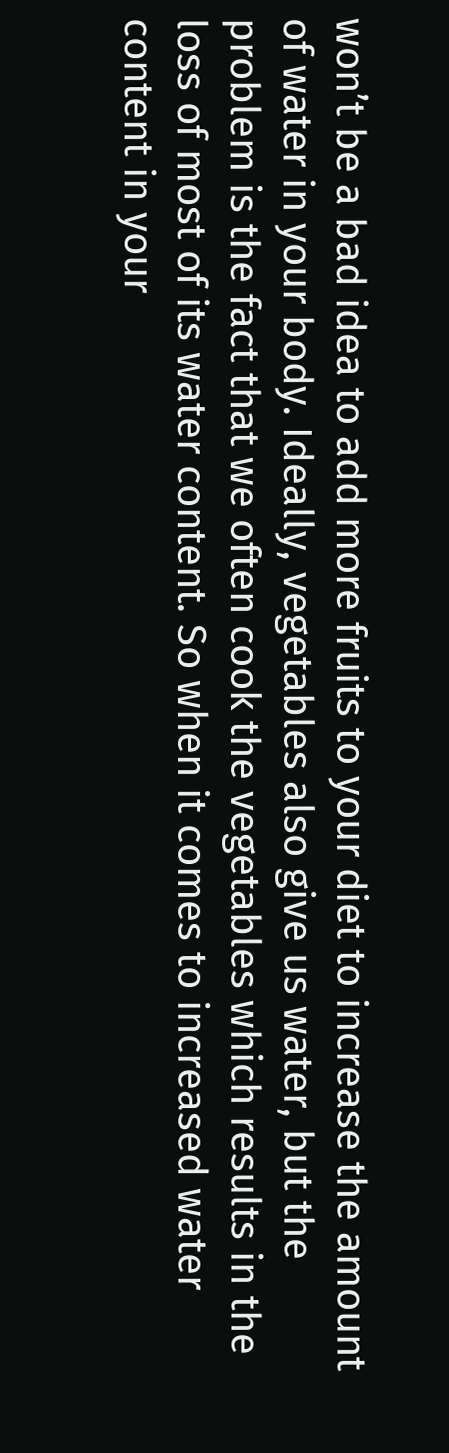won’t be a bad idea to add more fruits to your diet to increase the amount of water in your body. Ideally, vegetables also give us water, but the problem is the fact that we often cook the vegetables which results in the loss of most of its water content. So when it comes to increased water content in your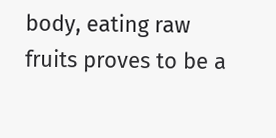body, eating raw fruits proves to be a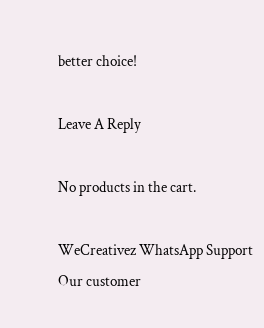better choice!

Leave A Reply

No products in the cart.

WeCreativez WhatsApp Support
Our customer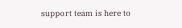support team is here to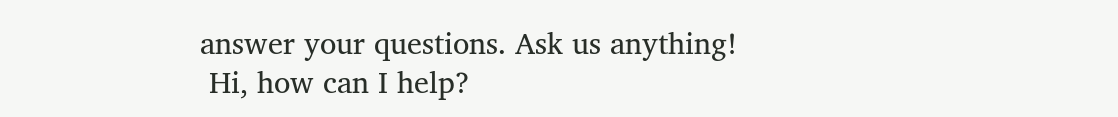answer your questions. Ask us anything!
 Hi, how can I help?